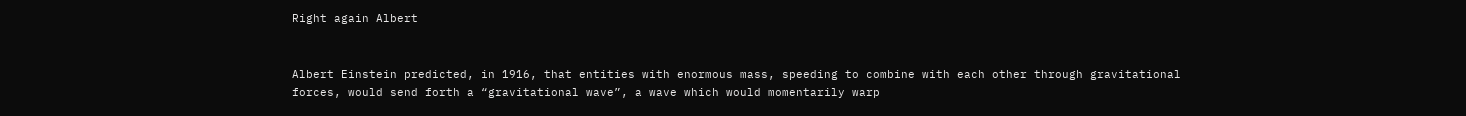Right again Albert


Albert Einstein predicted, in 1916, that entities with enormous mass, speeding to combine with each other through gravitational forces, would send forth a “gravitational wave”, a wave which would momentarily warp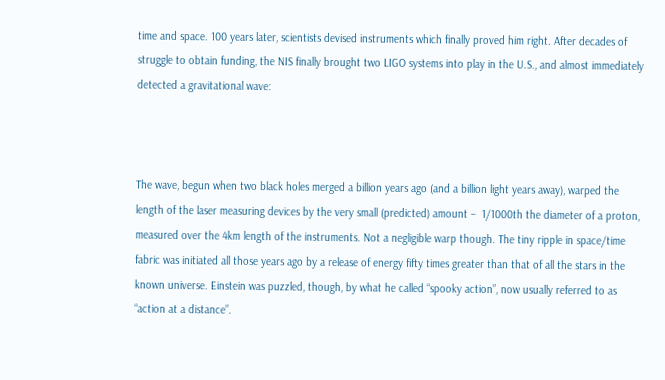time and space. 100 years later, scientists devised instruments which finally proved him right. After decades of struggle to obtain funding, the NIS finally brought two LIGO systems into play in the U.S., and almost immediately detected a gravitational wave:



The wave, begun when two black holes merged a billion years ago (and a billion light years away), warped the length of the laser measuring devices by the very small (predicted) amount –  1/1000th the diameter of a proton, measured over the 4km length of the instruments. Not a negligible warp though. The tiny ripple in space/time fabric was initiated all those years ago by a release of energy fifty times greater than that of all the stars in the known universe. Einstein was puzzled, though, by what he called “spooky action”, now usually referred to as “action at a distance”.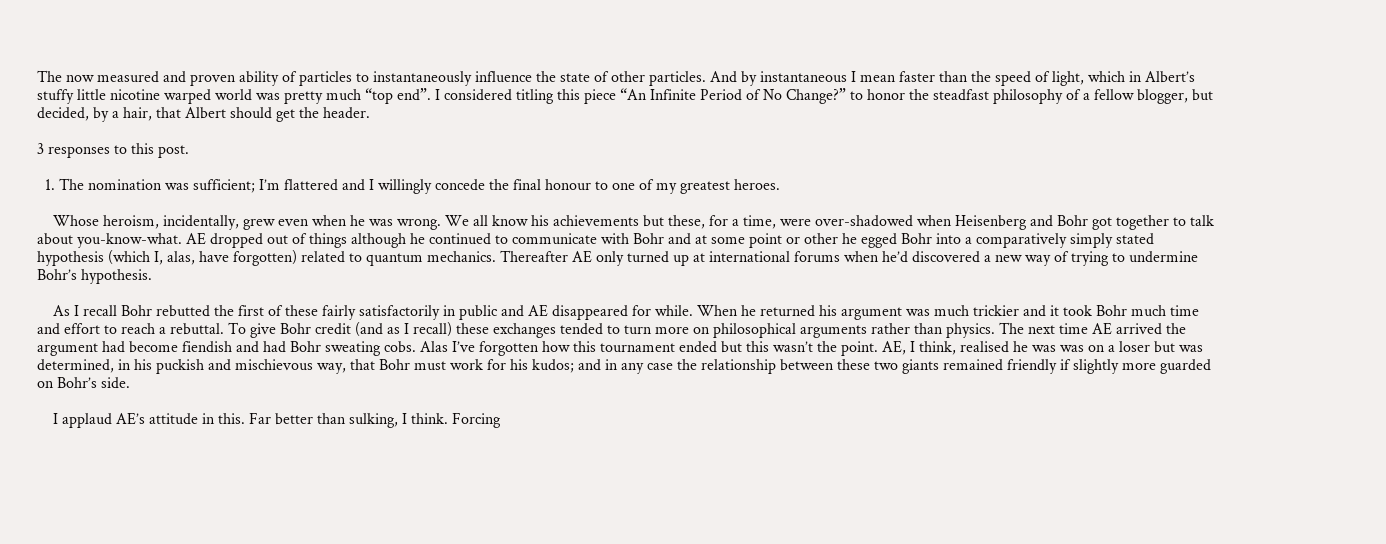The now measured and proven ability of particles to instantaneously influence the state of other particles. And by instantaneous I mean faster than the speed of light, which in Albert’s stuffy little nicotine warped world was pretty much “top end”. I considered titling this piece “An Infinite Period of No Change?” to honor the steadfast philosophy of a fellow blogger, but decided, by a hair, that Albert should get the header.

3 responses to this post.

  1. The nomination was sufficient; I’m flattered and I willingly concede the final honour to one of my greatest heroes.

    Whose heroism, incidentally, grew even when he was wrong. We all know his achievements but these, for a time, were over-shadowed when Heisenberg and Bohr got together to talk about you-know-what. AE dropped out of things although he continued to communicate with Bohr and at some point or other he egged Bohr into a comparatively simply stated hypothesis (which I, alas, have forgotten) related to quantum mechanics. Thereafter AE only turned up at international forums when he’d discovered a new way of trying to undermine Bohr’s hypothesis.

    As I recall Bohr rebutted the first of these fairly satisfactorily in public and AE disappeared for while. When he returned his argument was much trickier and it took Bohr much time and effort to reach a rebuttal. To give Bohr credit (and as I recall) these exchanges tended to turn more on philosophical arguments rather than physics. The next time AE arrived the argument had become fiendish and had Bohr sweating cobs. Alas I’ve forgotten how this tournament ended but this wasn’t the point. AE, I think, realised he was was on a loser but was determined, in his puckish and mischievous way, that Bohr must work for his kudos; and in any case the relationship between these two giants remained friendly if slightly more guarded on Bohr’s side.

    I applaud AE’s attitude in this. Far better than sulking, I think. Forcing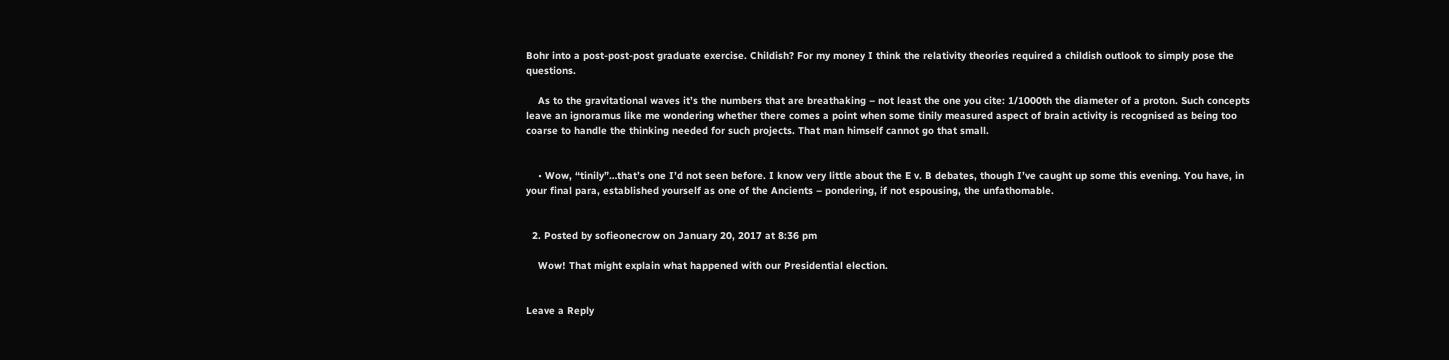Bohr into a post-post-post graduate exercise. Childish? For my money I think the relativity theories required a childish outlook to simply pose the questions.

    As to the gravitational waves it’s the numbers that are breathaking – not least the one you cite: 1/1000th the diameter of a proton. Such concepts leave an ignoramus like me wondering whether there comes a point when some tinily measured aspect of brain activity is recognised as being too coarse to handle the thinking needed for such projects. That man himself cannot go that small.


    • Wow, “tinily”…that’s one I’d not seen before. I know very little about the E v. B debates, though I’ve caught up some this evening. You have, in your final para, established yourself as one of the Ancients – pondering, if not espousing, the unfathomable.


  2. Posted by sofieonecrow on January 20, 2017 at 8:36 pm

    Wow! That might explain what happened with our Presidential election.


Leave a Reply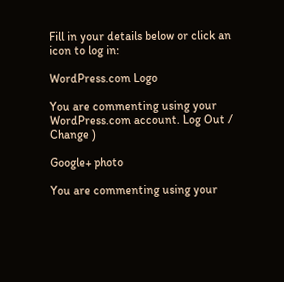Fill in your details below or click an icon to log in:

WordPress.com Logo

You are commenting using your WordPress.com account. Log Out /  Change )

Google+ photo

You are commenting using your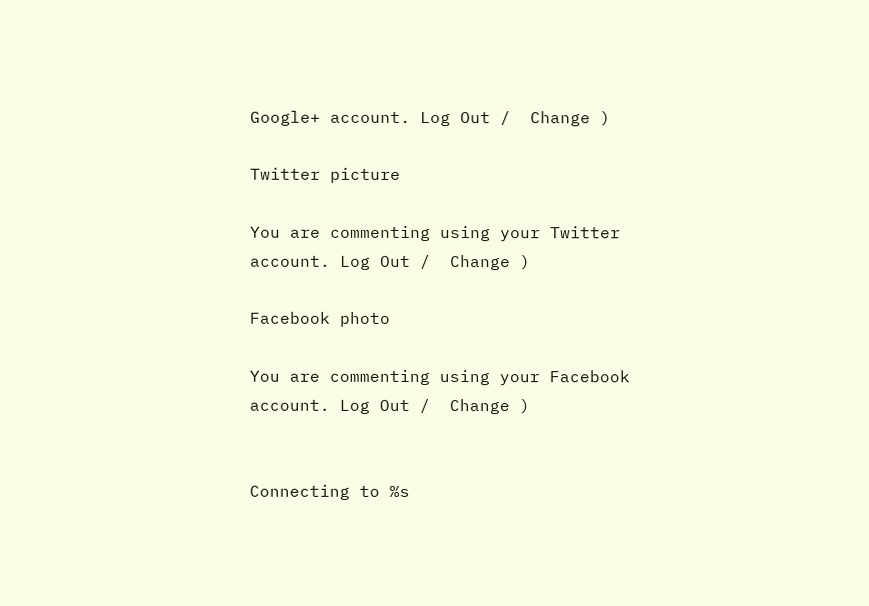Google+ account. Log Out /  Change )

Twitter picture

You are commenting using your Twitter account. Log Out /  Change )

Facebook photo

You are commenting using your Facebook account. Log Out /  Change )


Connecting to %s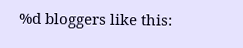%d bloggers like this: